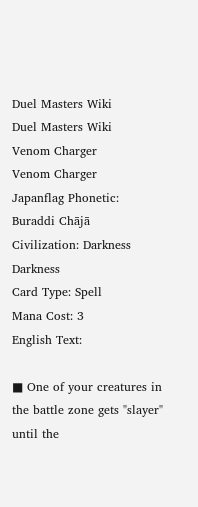Duel Masters Wiki
Duel Masters Wiki
Venom Charger
Venom Charger
Japanflag Phonetic: Buraddi Chājā
Civilization: Darkness Darkness
Card Type: Spell
Mana Cost: 3
English Text:

■ One of your creatures in the battle zone gets "slayer" until the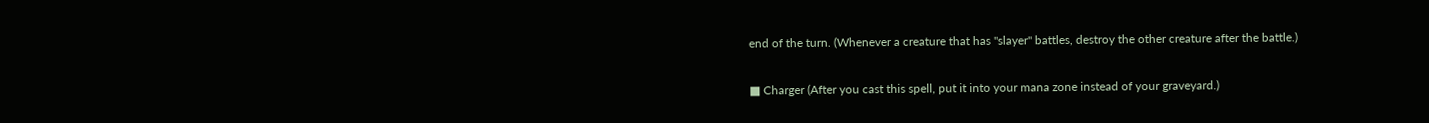end of the turn. (Whenever a creature that has "slayer" battles, destroy the other creature after the battle.)

■ Charger (After you cast this spell, put it into your mana zone instead of your graveyard.)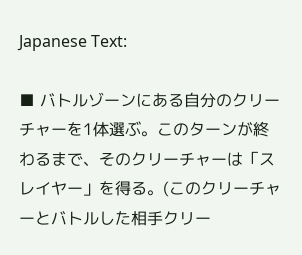Japanese Text:

■ バトルゾーンにある自分のクリーチャーを1体選ぶ。このターンが終わるまで、そのクリーチャーは「スレイヤー」を得る。(このクリーチャーとバトルした相手クリー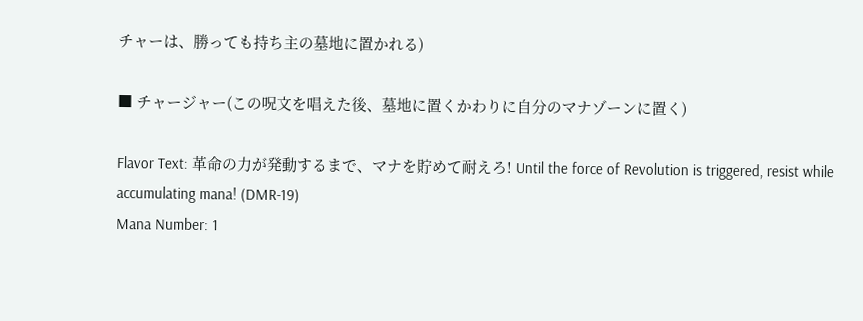チャーは、勝っても持ち主の墓地に置かれる)

■ チャージャー(この呪文を唱えた後、墓地に置くかわりに自分のマナゾーンに置く)

Flavor Text: 革命の力が発動するまで、マナを貯めて耐えろ! Until the force of Revolution is triggered, resist while accumulating mana! (DMR-19)
Mana Number: 1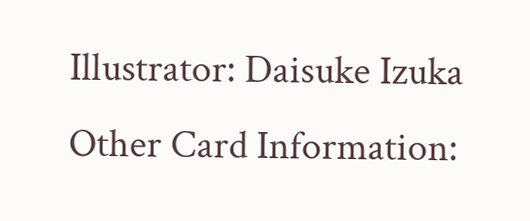Illustrator: Daisuke Izuka
Other Card Information: